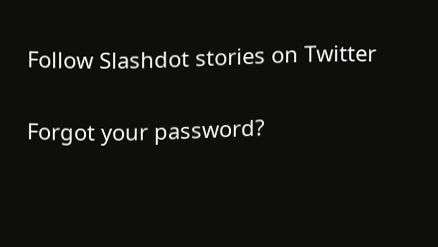Follow Slashdot stories on Twitter


Forgot your password?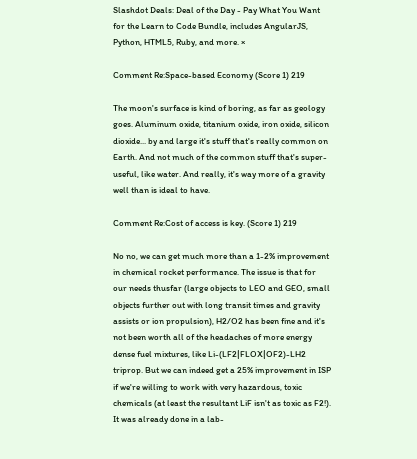Slashdot Deals: Deal of the Day - Pay What You Want for the Learn to Code Bundle, includes AngularJS, Python, HTML5, Ruby, and more. ×

Comment Re:Space-based Economy (Score 1) 219

The moon's surface is kind of boring, as far as geology goes. Aluminum oxide, titanium oxide, iron oxide, silicon dioxide... by and large it's stuff that's really common on Earth. And not much of the common stuff that's super-useful, like water. And really, it's way more of a gravity well than is ideal to have.

Comment Re:Cost of access is key. (Score 1) 219

No no, we can get much more than a 1-2% improvement in chemical rocket performance. The issue is that for our needs thusfar (large objects to LEO and GEO, small objects further out with long transit times and gravity assists or ion propulsion), H2/O2 has been fine and it's not been worth all of the headaches of more energy dense fuel mixtures, like Li-(LF2|FLOX|OF2)-LH2 triprop. But we can indeed get a 25% improvement in ISP if we're willing to work with very hazardous, toxic chemicals (at least the resultant LiF isn't as toxic as F2!). It was already done in a lab-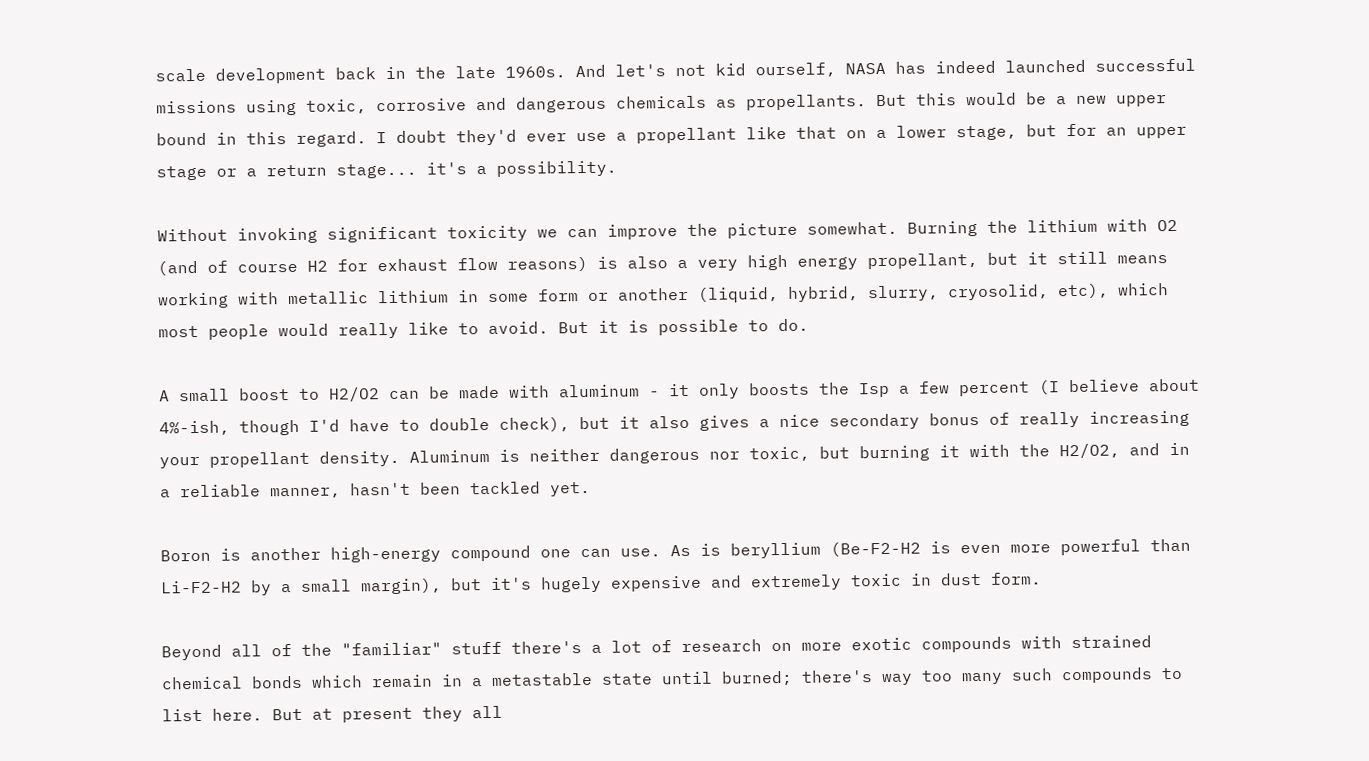scale development back in the late 1960s. And let's not kid ourself, NASA has indeed launched successful missions using toxic, corrosive and dangerous chemicals as propellants. But this would be a new upper bound in this regard. I doubt they'd ever use a propellant like that on a lower stage, but for an upper stage or a return stage... it's a possibility.

Without invoking significant toxicity we can improve the picture somewhat. Burning the lithium with O2 (and of course H2 for exhaust flow reasons) is also a very high energy propellant, but it still means working with metallic lithium in some form or another (liquid, hybrid, slurry, cryosolid, etc), which most people would really like to avoid. But it is possible to do.

A small boost to H2/O2 can be made with aluminum - it only boosts the Isp a few percent (I believe about 4%-ish, though I'd have to double check), but it also gives a nice secondary bonus of really increasing your propellant density. Aluminum is neither dangerous nor toxic, but burning it with the H2/O2, and in a reliable manner, hasn't been tackled yet.

Boron is another high-energy compound one can use. As is beryllium (Be-F2-H2 is even more powerful than Li-F2-H2 by a small margin), but it's hugely expensive and extremely toxic in dust form.

Beyond all of the "familiar" stuff there's a lot of research on more exotic compounds with strained chemical bonds which remain in a metastable state until burned; there's way too many such compounds to list here. But at present they all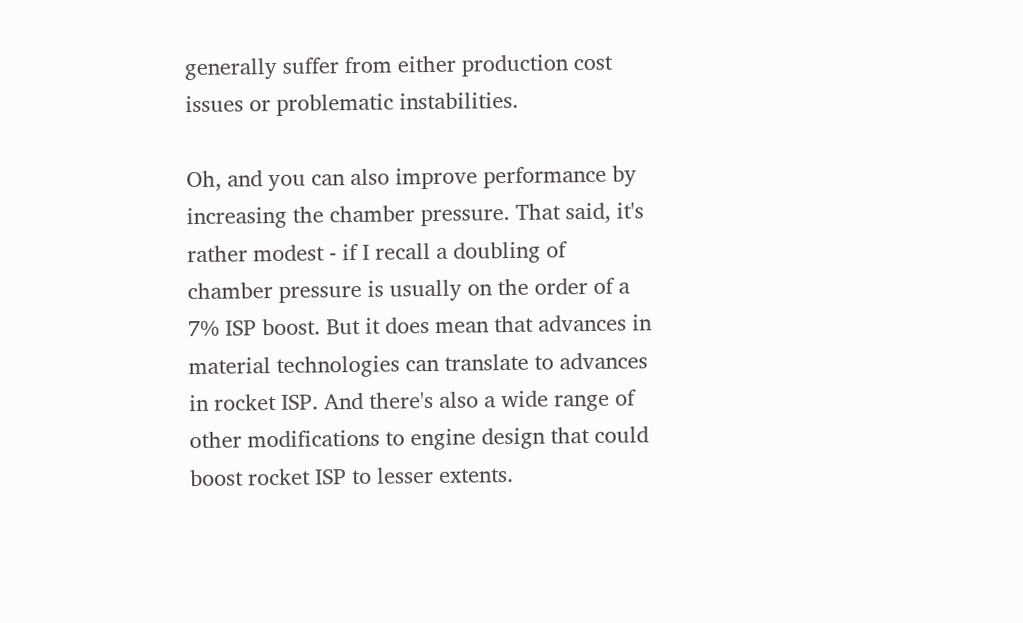generally suffer from either production cost issues or problematic instabilities.

Oh, and you can also improve performance by increasing the chamber pressure. That said, it's rather modest - if I recall a doubling of chamber pressure is usually on the order of a 7% ISP boost. But it does mean that advances in material technologies can translate to advances in rocket ISP. And there's also a wide range of other modifications to engine design that could boost rocket ISP to lesser extents.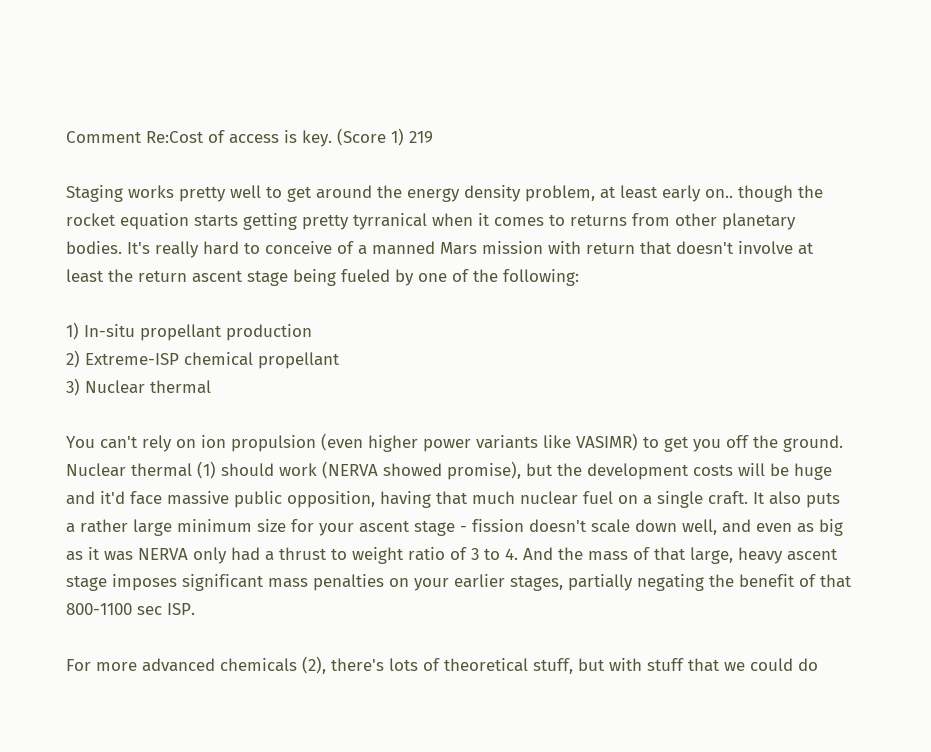Comment Re:Cost of access is key. (Score 1) 219

Staging works pretty well to get around the energy density problem, at least early on.. though the rocket equation starts getting pretty tyrranical when it comes to returns from other planetary bodies. It's really hard to conceive of a manned Mars mission with return that doesn't involve at least the return ascent stage being fueled by one of the following:

1) In-situ propellant production
2) Extreme-ISP chemical propellant
3) Nuclear thermal

You can't rely on ion propulsion (even higher power variants like VASIMR) to get you off the ground. Nuclear thermal (1) should work (NERVA showed promise), but the development costs will be huge and it'd face massive public opposition, having that much nuclear fuel on a single craft. It also puts a rather large minimum size for your ascent stage - fission doesn't scale down well, and even as big as it was NERVA only had a thrust to weight ratio of 3 to 4. And the mass of that large, heavy ascent stage imposes significant mass penalties on your earlier stages, partially negating the benefit of that 800-1100 sec ISP.

For more advanced chemicals (2), there's lots of theoretical stuff, but with stuff that we could do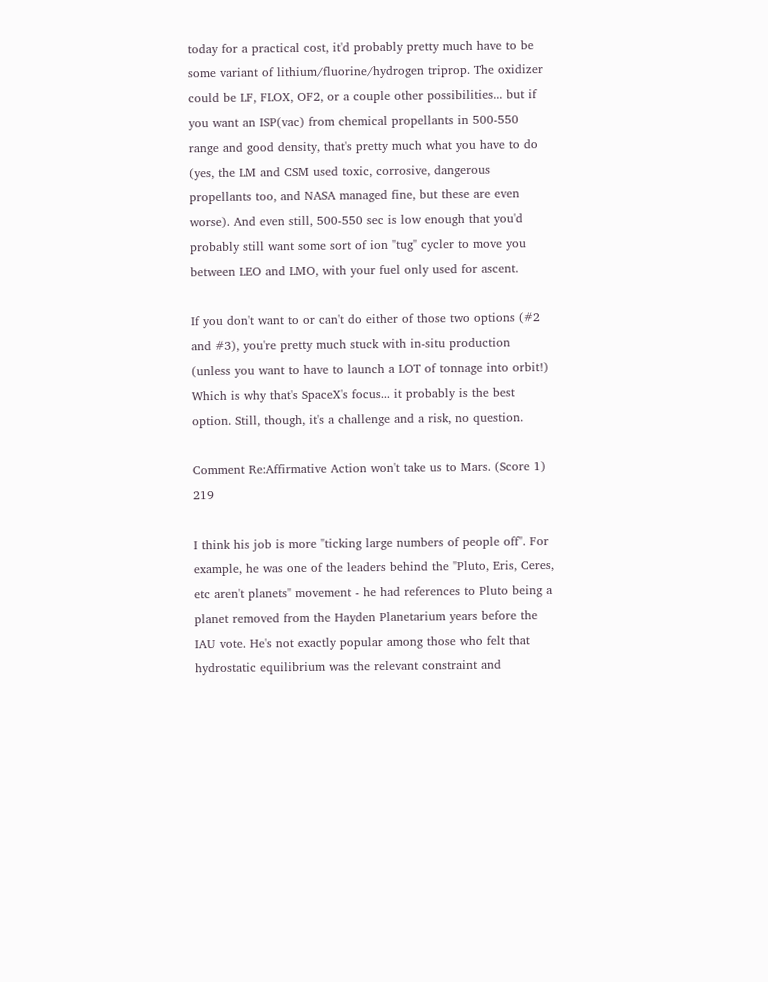today for a practical cost, it'd probably pretty much have to be some variant of lithium/fluorine/hydrogen triprop. The oxidizer could be LF, FLOX, OF2, or a couple other possibilities... but if you want an ISP(vac) from chemical propellants in 500-550 range and good density, that's pretty much what you have to do (yes, the LM and CSM used toxic, corrosive, dangerous propellants too, and NASA managed fine, but these are even worse). And even still, 500-550 sec is low enough that you'd probably still want some sort of ion "tug" cycler to move you between LEO and LMO, with your fuel only used for ascent.

If you don't want to or can't do either of those two options (#2 and #3), you're pretty much stuck with in-situ production (unless you want to have to launch a LOT of tonnage into orbit!) Which is why that's SpaceX's focus... it probably is the best option. Still, though, it's a challenge and a risk, no question.

Comment Re:Affirmative Action won't take us to Mars. (Score 1) 219

I think his job is more "ticking large numbers of people off". For example, he was one of the leaders behind the "Pluto, Eris, Ceres, etc aren't planets" movement - he had references to Pluto being a planet removed from the Hayden Planetarium years before the IAU vote. He's not exactly popular among those who felt that hydrostatic equilibrium was the relevant constraint and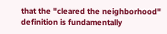that the "cleared the neighborhood" definition is fundamentally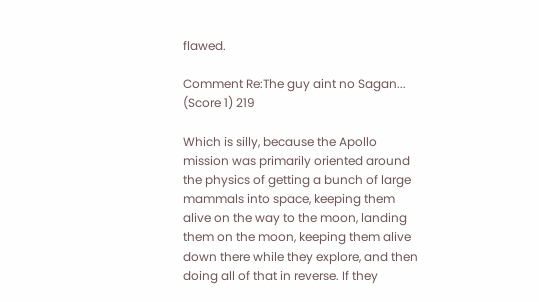flawed.

Comment Re:The guy aint no Sagan... (Score 1) 219

Which is silly, because the Apollo mission was primarily oriented around the physics of getting a bunch of large mammals into space, keeping them alive on the way to the moon, landing them on the moon, keeping them alive down there while they explore, and then doing all of that in reverse. If they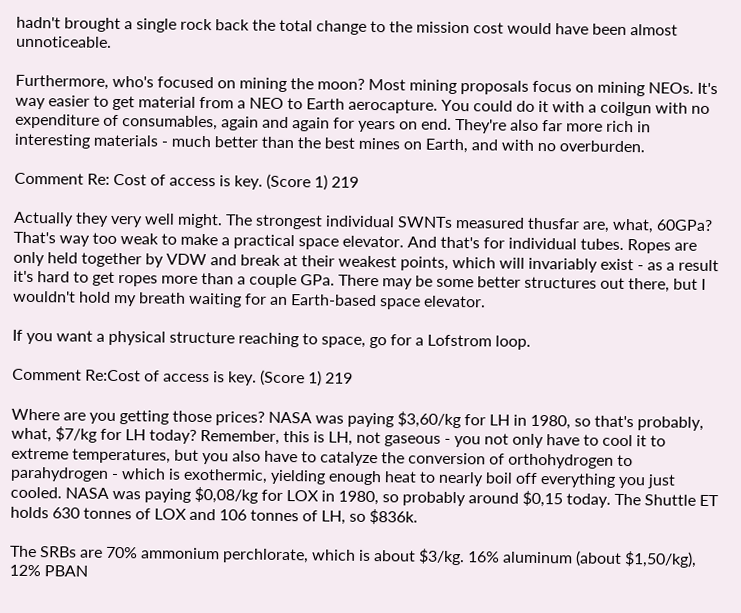hadn't brought a single rock back the total change to the mission cost would have been almost unnoticeable.

Furthermore, who's focused on mining the moon? Most mining proposals focus on mining NEOs. It's way easier to get material from a NEO to Earth aerocapture. You could do it with a coilgun with no expenditure of consumables, again and again for years on end. They're also far more rich in interesting materials - much better than the best mines on Earth, and with no overburden.

Comment Re: Cost of access is key. (Score 1) 219

Actually they very well might. The strongest individual SWNTs measured thusfar are, what, 60GPa? That's way too weak to make a practical space elevator. And that's for individual tubes. Ropes are only held together by VDW and break at their weakest points, which will invariably exist - as a result it's hard to get ropes more than a couple GPa. There may be some better structures out there, but I wouldn't hold my breath waiting for an Earth-based space elevator.

If you want a physical structure reaching to space, go for a Lofstrom loop.

Comment Re:Cost of access is key. (Score 1) 219

Where are you getting those prices? NASA was paying $3,60/kg for LH in 1980, so that's probably, what, $7/kg for LH today? Remember, this is LH, not gaseous - you not only have to cool it to extreme temperatures, but you also have to catalyze the conversion of orthohydrogen to parahydrogen - which is exothermic, yielding enough heat to nearly boil off everything you just cooled. NASA was paying $0,08/kg for LOX in 1980, so probably around $0,15 today. The Shuttle ET holds 630 tonnes of LOX and 106 tonnes of LH, so $836k.

The SRBs are 70% ammonium perchlorate, which is about $3/kg. 16% aluminum (about $1,50/kg), 12% PBAN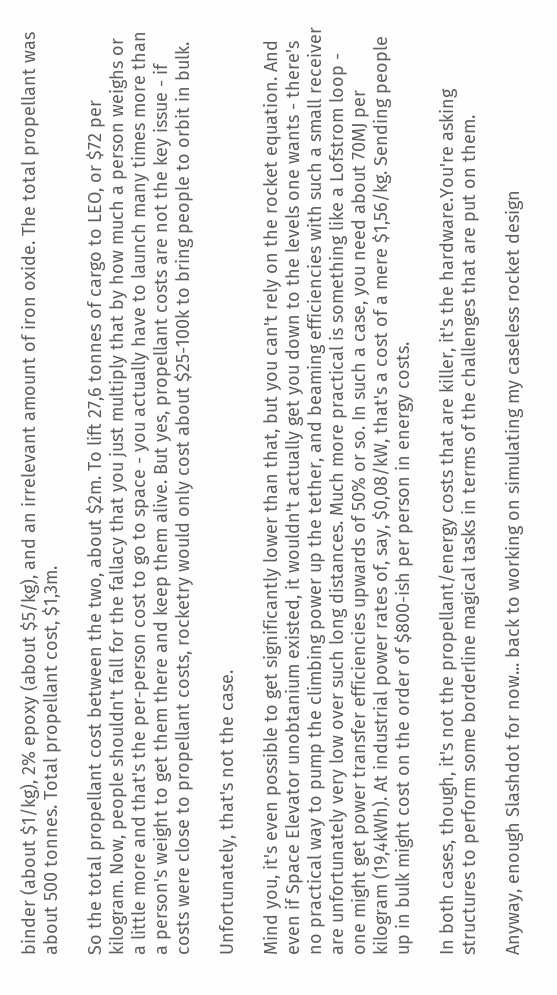binder (about $1/kg), 2% epoxy (about $5/kg), and an irrelevant amount of iron oxide. The total propellant was about 500 tonnes. Total propellant cost, $1,3m.

So the total propellant cost between the two, about $2m. To lift 27,6 tonnes of cargo to LEO, or $72 per kilogram. Now, people shouldn't fall for the fallacy that you just multiply that by how much a person weighs or a little more and that's the per-person cost to go to space - you actually have to launch many times more than a person's weight to get them there and keep them alive. But yes, propellant costs are not the key issue - if costs were close to propellant costs, rocketry would only cost about $25-100k to bring people to orbit in bulk.

Unfortunately, that's not the case.

Mind you, it's even possible to get significantly lower than that, but you can't rely on the rocket equation. And even if Space Elevator unobtanium existed, it wouldn't actually get you down to the levels one wants - there's no practical way to pump the climbing power up the tether, and beaming efficiencies with such a small receiver are unfortunately very low over such long distances. Much more practical is something like a Lofstrom loop - one might get power transfer efficiencies upwards of 50% or so. In such a case, you need about 70MJ per kilogram (19,4kWh). At industrial power rates of, say, $0,08/kW, that's a cost of a mere $1,56/kg. Sending people up in bulk might cost on the order of $800-ish per person in energy costs.

In both cases, though, it's not the propellant/energy costs that are killer, it's the hardware.You're asking structures to perform some borderline magical tasks in terms of the challenges that are put on them.

Anyway, enough Slashdot for now... back to working on simulating my caseless rocket design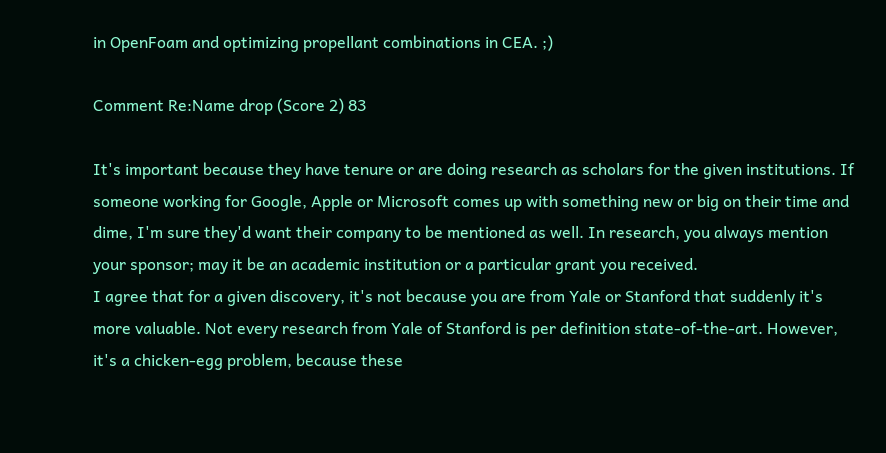in OpenFoam and optimizing propellant combinations in CEA. ;)

Comment Re:Name drop (Score 2) 83

It's important because they have tenure or are doing research as scholars for the given institutions. If someone working for Google, Apple or Microsoft comes up with something new or big on their time and dime, I'm sure they'd want their company to be mentioned as well. In research, you always mention your sponsor; may it be an academic institution or a particular grant you received.
I agree that for a given discovery, it's not because you are from Yale or Stanford that suddenly it's more valuable. Not every research from Yale of Stanford is per definition state-of-the-art. However, it's a chicken-egg problem, because these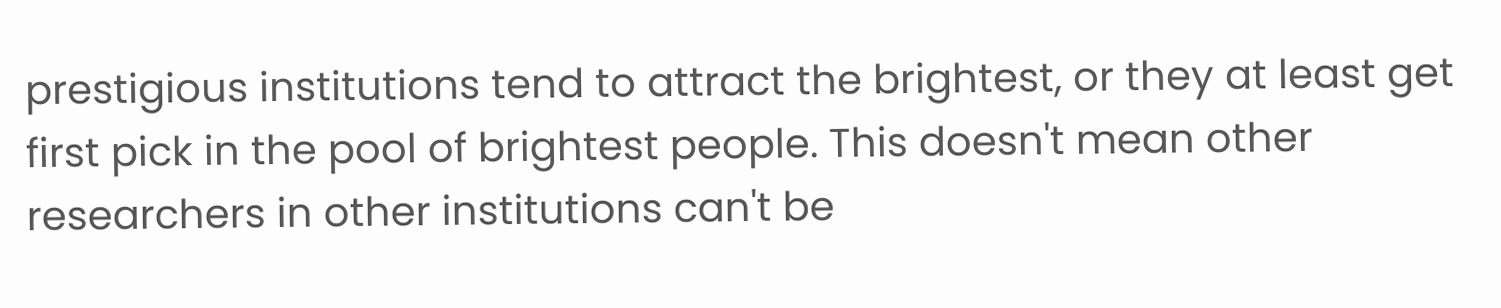prestigious institutions tend to attract the brightest, or they at least get first pick in the pool of brightest people. This doesn't mean other researchers in other institutions can't be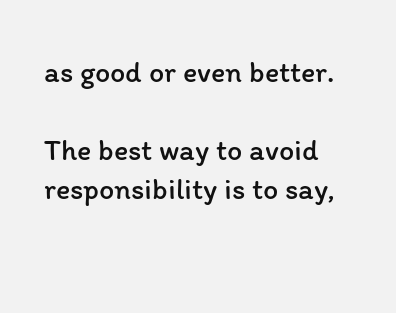as good or even better.

The best way to avoid responsibility is to say,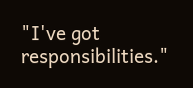"I've got responsibilities."